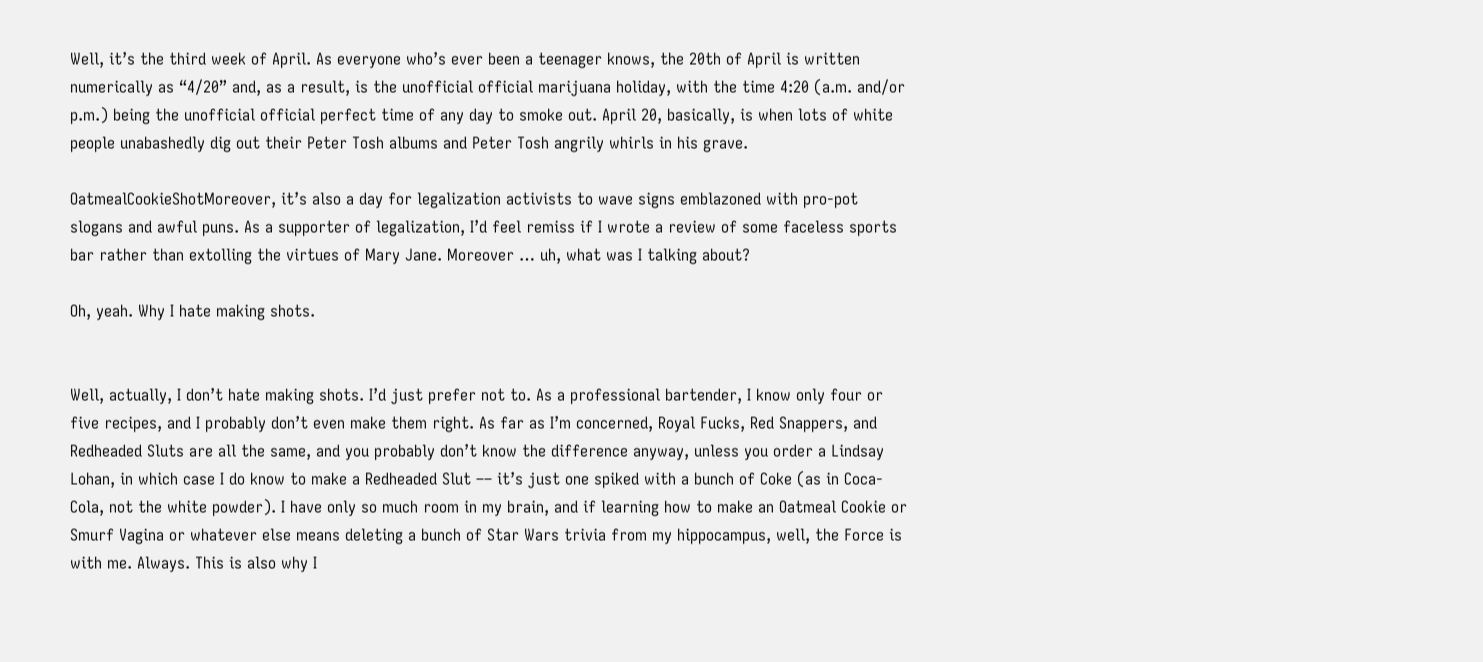Well, it’s the third week of April. As everyone who’s ever been a teenager knows, the 20th of April is written numerically as “4/20” and, as a result, is the unofficial official marijuana holiday, with the time 4:20 (a.m. and/or p.m.) being the unofficial official perfect time of any day to smoke out. April 20, basically, is when lots of white people unabashedly dig out their Peter Tosh albums and Peter Tosh angrily whirls in his grave.

OatmealCookieShotMoreover, it’s also a day for legalization activists to wave signs emblazoned with pro-pot slogans and awful puns. As a supporter of legalization, I’d feel remiss if I wrote a review of some faceless sports bar rather than extolling the virtues of Mary Jane. Moreover … uh, what was I talking about?

Oh, yeah. Why I hate making shots.


Well, actually, I don’t hate making shots. I’d just prefer not to. As a professional bartender, I know only four or five recipes, and I probably don’t even make them right. As far as I’m concerned, Royal Fucks, Red Snappers, and Redheaded Sluts are all the same, and you probably don’t know the difference anyway, unless you order a Lindsay Lohan, in which case I do know to make a Redheaded Slut –– it’s just one spiked with a bunch of Coke (as in Coca-Cola, not the white powder). I have only so much room in my brain, and if learning how to make an Oatmeal Cookie or Smurf Vagina or whatever else means deleting a bunch of Star Wars trivia from my hippocampus, well, the Force is with me. Always. This is also why I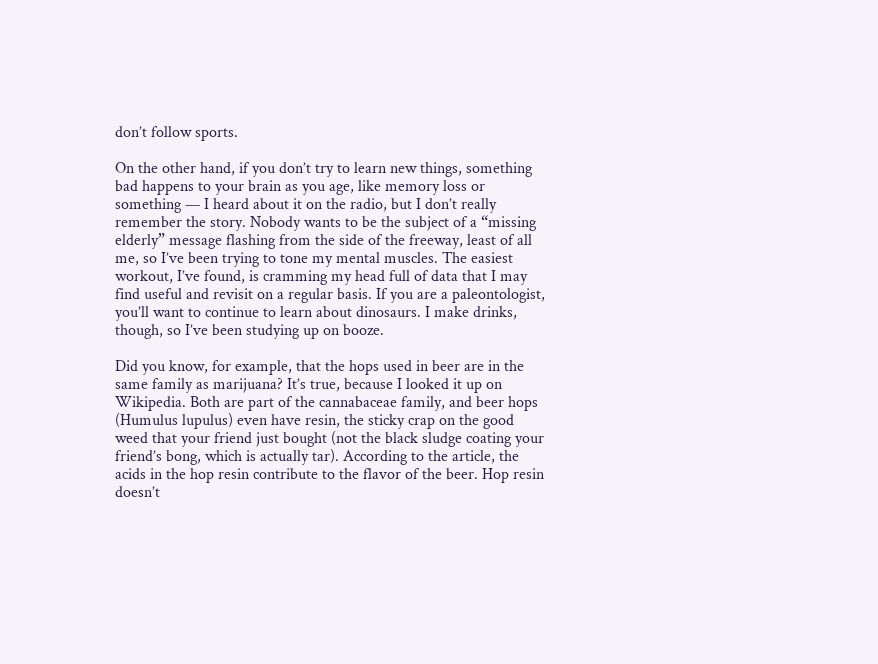don’t follow sports.

On the other hand, if you don’t try to learn new things, something bad happens to your brain as you age, like memory loss or something — I heard about it on the radio, but I don’t really remember the story. Nobody wants to be the subject of a “missing elderly” message flashing from the side of the freeway, least of all me, so I’ve been trying to tone my mental muscles. The easiest workout, I’ve found, is cramming my head full of data that I may find useful and revisit on a regular basis. If you are a paleontologist, you’ll want to continue to learn about dinosaurs. I make drinks, though, so I’ve been studying up on booze.

Did you know, for example, that the hops used in beer are in the same family as marijuana? It’s true, because I looked it up on Wikipedia. Both are part of the cannabaceae family, and beer hops (Humulus lupulus) even have resin, the sticky crap on the good weed that your friend just bought (not the black sludge coating your friend’s bong, which is actually tar). According to the article, the acids in the hop resin contribute to the flavor of the beer. Hop resin doesn’t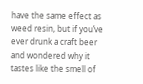have the same effect as weed resin, but if you’ve ever drunk a craft beer and wondered why it tastes like the smell of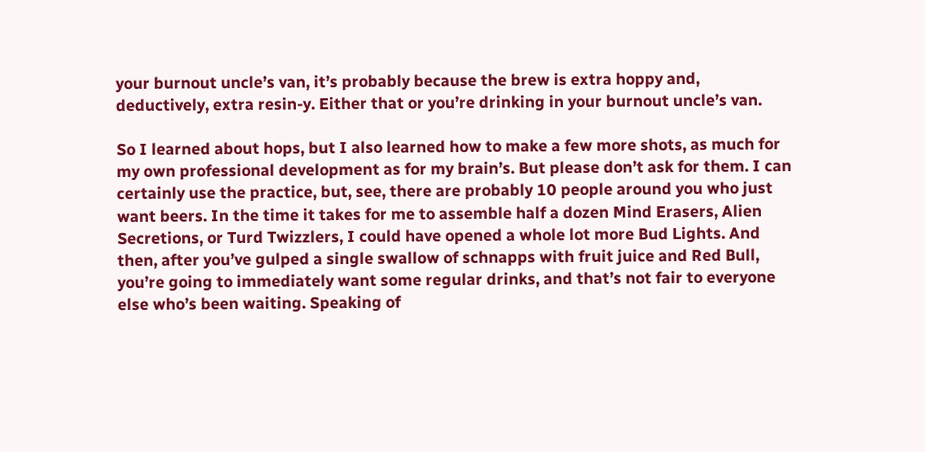your burnout uncle’s van, it’s probably because the brew is extra hoppy and, deductively, extra resin-y. Either that or you’re drinking in your burnout uncle’s van.

So I learned about hops, but I also learned how to make a few more shots, as much for my own professional development as for my brain’s. But please don’t ask for them. I can certainly use the practice, but, see, there are probably 10 people around you who just want beers. In the time it takes for me to assemble half a dozen Mind Erasers, Alien Secretions, or Turd Twizzlers, I could have opened a whole lot more Bud Lights. And then, after you’ve gulped a single swallow of schnapps with fruit juice and Red Bull, you’re going to immediately want some regular drinks, and that’s not fair to everyone else who’s been waiting. Speaking of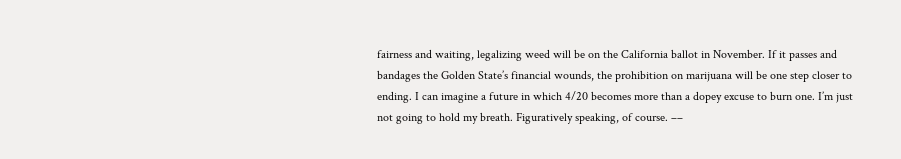fairness and waiting, legalizing weed will be on the California ballot in November. If it passes and bandages the Golden State’s financial wounds, the prohibition on marijuana will be one step closer to ending. I can imagine a future in which 4/20 becomes more than a dopey excuse to burn one. I’m just not going to hold my breath. Figuratively speaking, of course. ––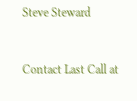Steve Steward


Contact Last Call at